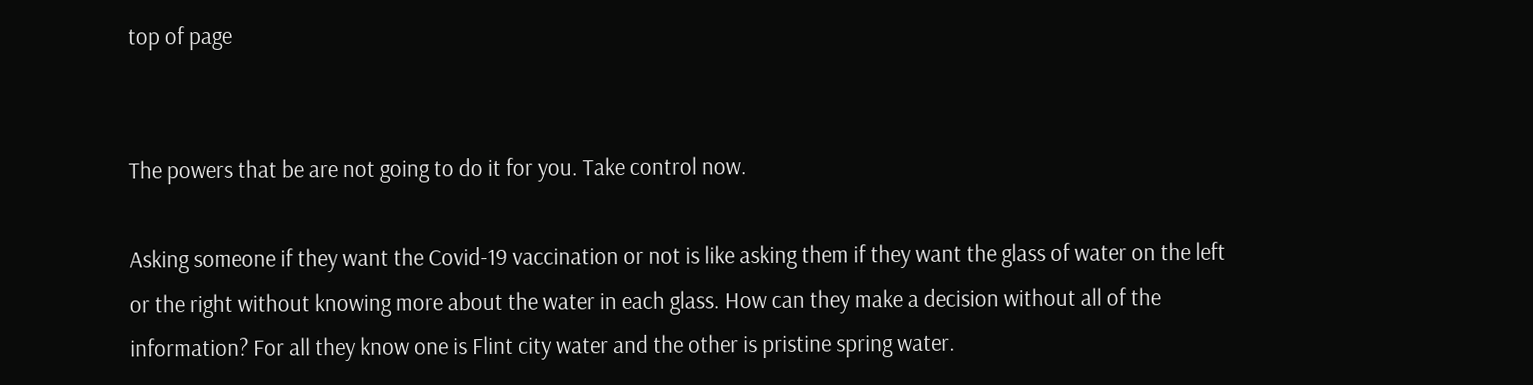top of page


The powers that be are not going to do it for you. Take control now.

Asking someone if they want the Covid-19 vaccination or not is like asking them if they want the glass of water on the left or the right without knowing more about the water in each glass. How can they make a decision without all of the information? For all they know one is Flint city water and the other is pristine spring water.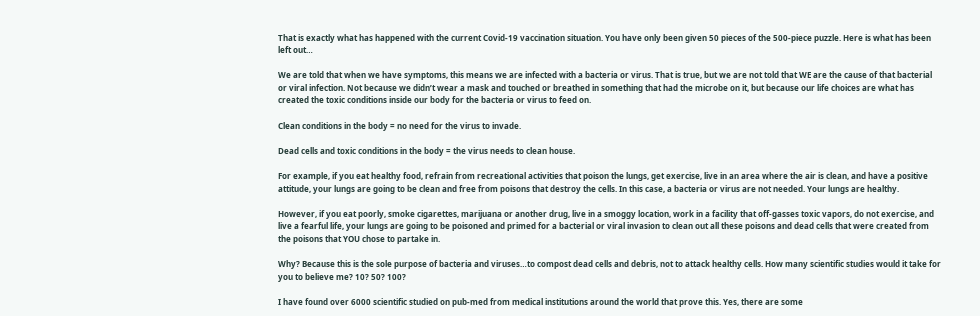That is exactly what has happened with the current Covid-19 vaccination situation. You have only been given 50 pieces of the 500-piece puzzle. Here is what has been left out…

We are told that when we have symptoms, this means we are infected with a bacteria or virus. That is true, but we are not told that WE are the cause of that bacterial or viral infection. Not because we didn’t wear a mask and touched or breathed in something that had the microbe on it, but because our life choices are what has created the toxic conditions inside our body for the bacteria or virus to feed on.

Clean conditions in the body = no need for the virus to invade.

Dead cells and toxic conditions in the body = the virus needs to clean house.

For example, if you eat healthy food, refrain from recreational activities that poison the lungs, get exercise, live in an area where the air is clean, and have a positive attitude, your lungs are going to be clean and free from poisons that destroy the cells. In this case, a bacteria or virus are not needed. Your lungs are healthy.

However, if you eat poorly, smoke cigarettes, marijuana or another drug, live in a smoggy location, work in a facility that off-gasses toxic vapors, do not exercise, and live a fearful life, your lungs are going to be poisoned and primed for a bacterial or viral invasion to clean out all these poisons and dead cells that were created from the poisons that YOU chose to partake in.

Why? Because this is the sole purpose of bacteria and viruses…to compost dead cells and debris, not to attack healthy cells. How many scientific studies would it take for you to believe me? 10? 50? 100?

I have found over 6000 scientific studied on pub-med from medical institutions around the world that prove this. Yes, there are some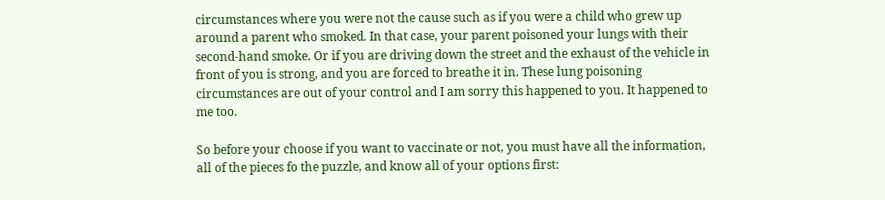circumstances where you were not the cause such as if you were a child who grew up around a parent who smoked. In that case, your parent poisoned your lungs with their second-hand smoke. Or if you are driving down the street and the exhaust of the vehicle in front of you is strong, and you are forced to breathe it in. These lung poisoning circumstances are out of your control and I am sorry this happened to you. It happened to me too.

So before your choose if you want to vaccinate or not, you must have all the information, all of the pieces fo the puzzle, and know all of your options first: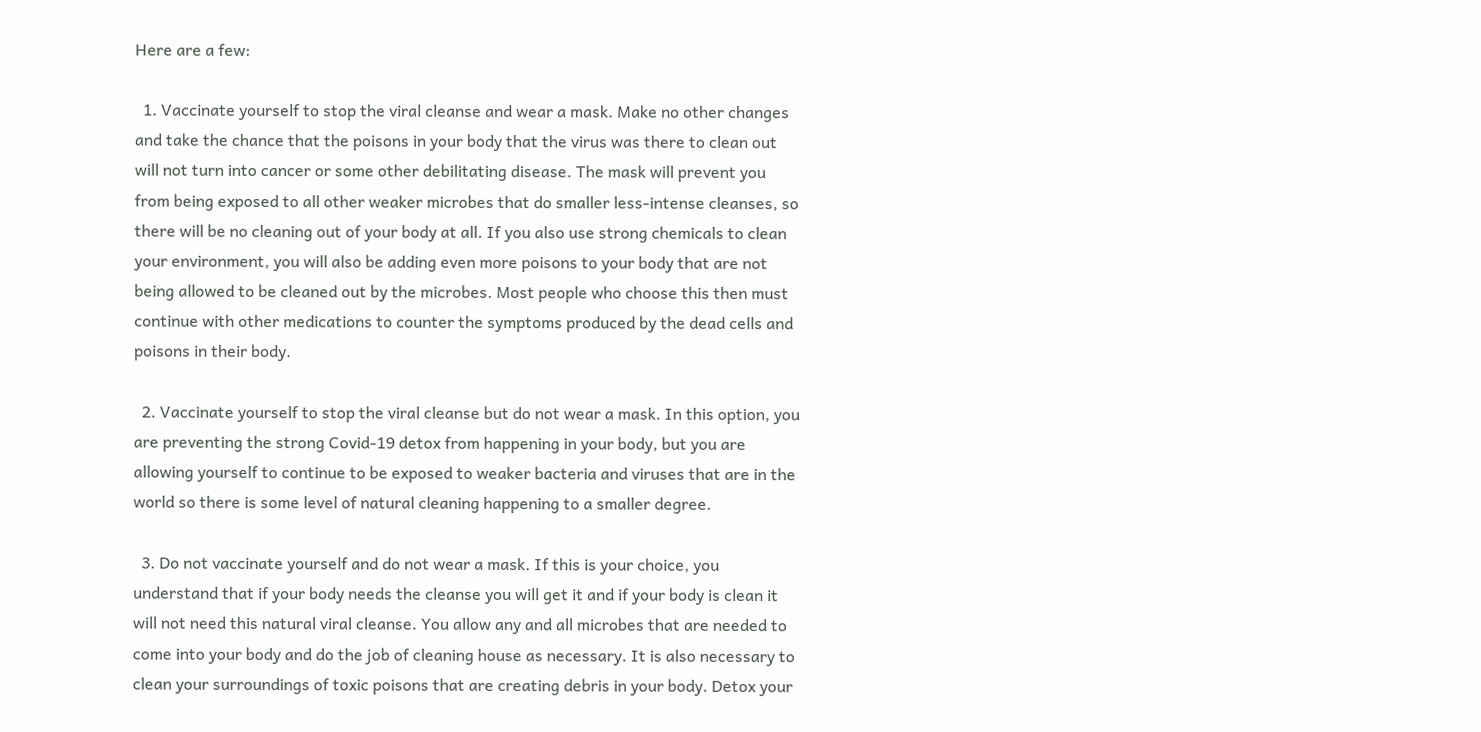Here are a few:

  1. Vaccinate yourself to stop the viral cleanse and wear a mask. Make no other changes and take the chance that the poisons in your body that the virus was there to clean out will not turn into cancer or some other debilitating disease. The mask will prevent you from being exposed to all other weaker microbes that do smaller less-intense cleanses, so there will be no cleaning out of your body at all. If you also use strong chemicals to clean your environment, you will also be adding even more poisons to your body that are not being allowed to be cleaned out by the microbes. Most people who choose this then must continue with other medications to counter the symptoms produced by the dead cells and poisons in their body.

  2. Vaccinate yourself to stop the viral cleanse but do not wear a mask. In this option, you are preventing the strong Covid-19 detox from happening in your body, but you are allowing yourself to continue to be exposed to weaker bacteria and viruses that are in the world so there is some level of natural cleaning happening to a smaller degree.

  3. Do not vaccinate yourself and do not wear a mask. If this is your choice, you understand that if your body needs the cleanse you will get it and if your body is clean it will not need this natural viral cleanse. You allow any and all microbes that are needed to come into your body and do the job of cleaning house as necessary. It is also necessary to clean your surroundings of toxic poisons that are creating debris in your body. Detox your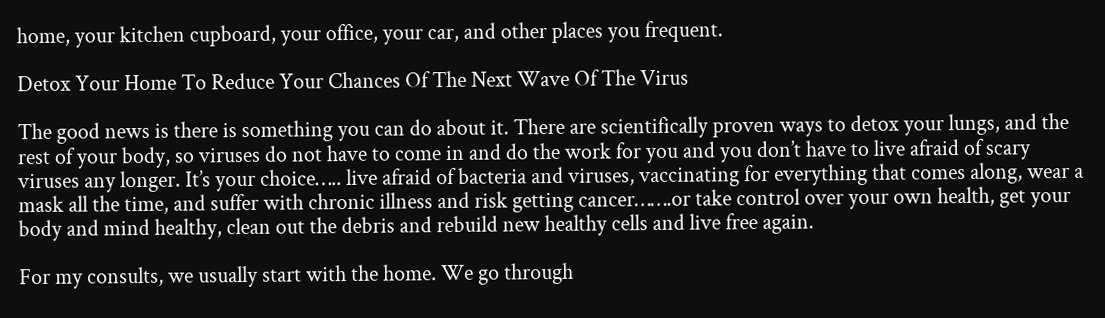home, your kitchen cupboard, your office, your car, and other places you frequent.

Detox Your Home To Reduce Your Chances Of The Next Wave Of The Virus

The good news is there is something you can do about it. There are scientifically proven ways to detox your lungs, and the rest of your body, so viruses do not have to come in and do the work for you and you don’t have to live afraid of scary viruses any longer. It’s your choice….. live afraid of bacteria and viruses, vaccinating for everything that comes along, wear a mask all the time, and suffer with chronic illness and risk getting cancer…….or take control over your own health, get your body and mind healthy, clean out the debris and rebuild new healthy cells and live free again.

For my consults, we usually start with the home. We go through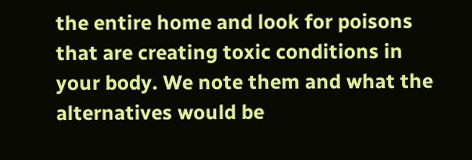the entire home and look for poisons that are creating toxic conditions in your body. We note them and what the alternatives would be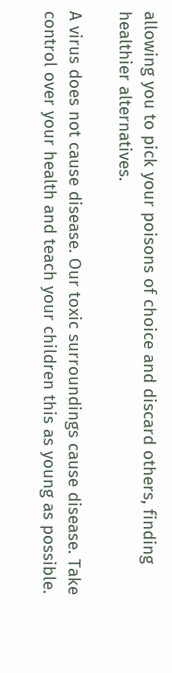allowing you to pick your poisons of choice and discard others, finding healthier alternatives.

A virus does not cause disease. Our toxic surroundings cause disease. Take control over your health and teach your children this as young as possible.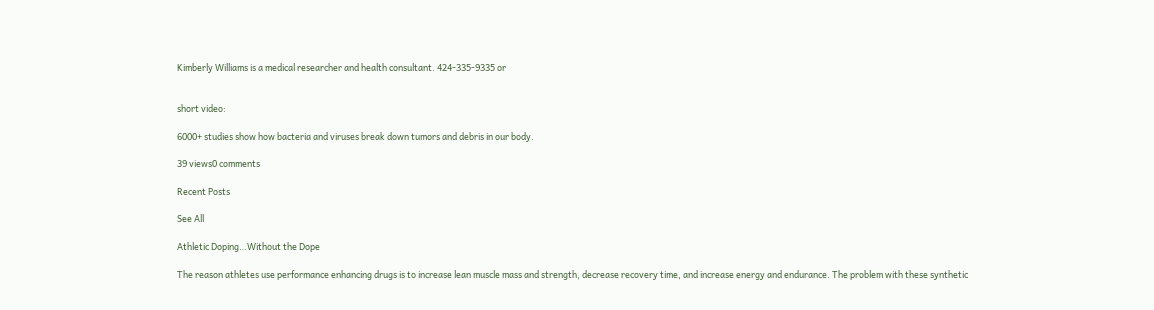Kimberly Williams is a medical researcher and health consultant. 424-335-9335 or


short video:

6000+ studies show how bacteria and viruses break down tumors and debris in our body.

39 views0 comments

Recent Posts

See All

Athletic Doping…Without the Dope

The reason athletes use performance enhancing drugs is to increase lean muscle mass and strength, decrease recovery time, and increase energy and endurance. The problem with these synthetic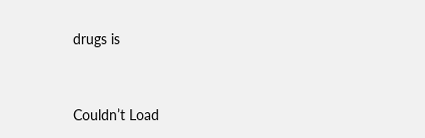drugs is


Couldn’t Load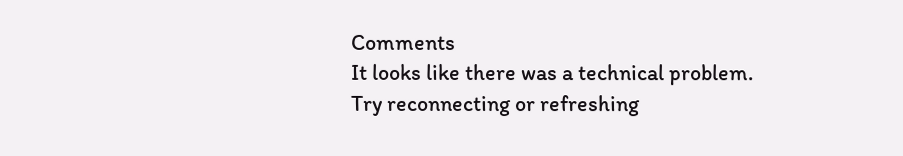Comments
It looks like there was a technical problem. Try reconnecting or refreshing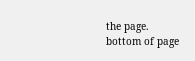the page.
bottom of page